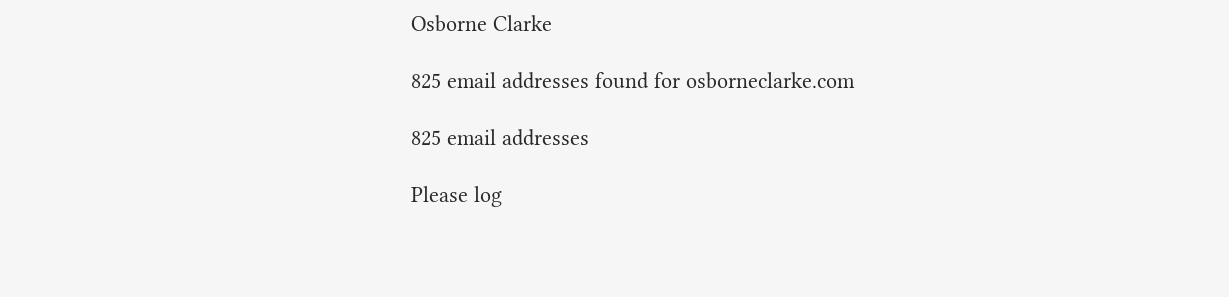Osborne Clarke

825 email addresses found for osborneclarke.com

825 email addresses

Please log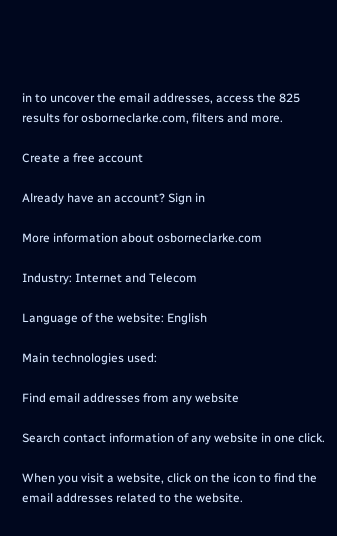in to uncover the email addresses, access the 825 results for osborneclarke.com, filters and more.

Create a free account

Already have an account? Sign in

More information about osborneclarke.com

Industry: Internet and Telecom

Language of the website: English

Main technologies used:

Find email addresses from any website

Search contact information of any website in one click.

When you visit a website, click on the icon to find the email addresses related to the website.